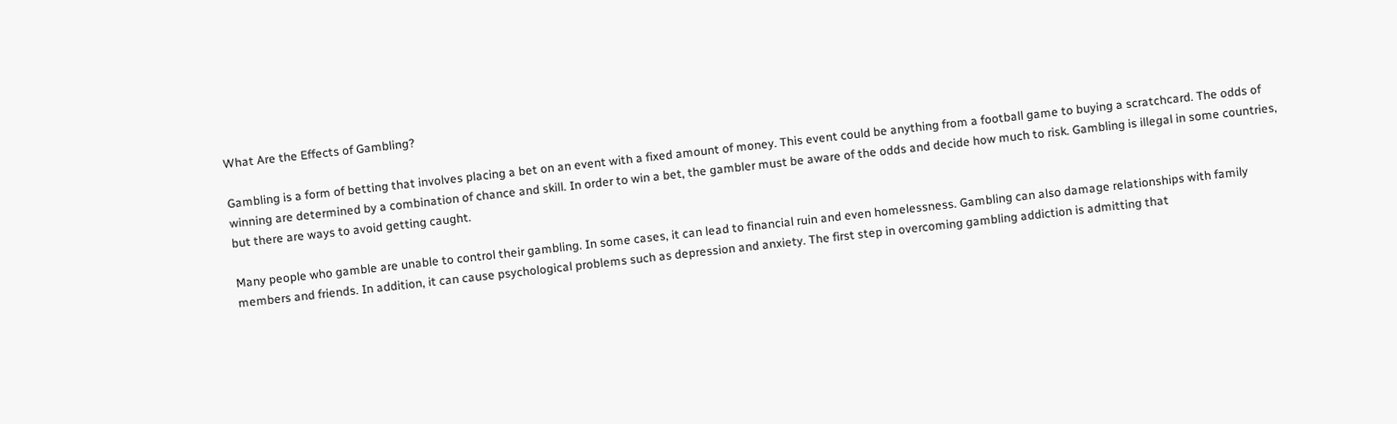What Are the Effects of Gambling?

Gambling is a form of betting that involves placing a bet on an event with a fixed amount of money. This event could be anything from a football game to buying a scratchcard. The odds of winning are determined by a combination of chance and skill. In order to win a bet, the gambler must be aware of the odds and decide how much to risk. Gambling is illegal in some countries, but there are ways to avoid getting caught.

Many people who gamble are unable to control their gambling. In some cases, it can lead to financial ruin and even homelessness. Gambling can also damage relationships with family members and friends. In addition, it can cause psychological problems such as depression and anxiety. The first step in overcoming gambling addiction is admitting that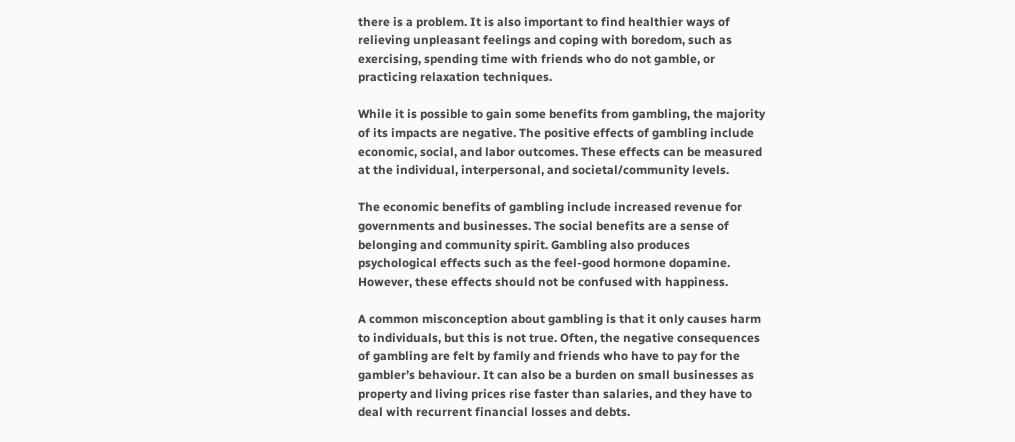there is a problem. It is also important to find healthier ways of relieving unpleasant feelings and coping with boredom, such as exercising, spending time with friends who do not gamble, or practicing relaxation techniques.

While it is possible to gain some benefits from gambling, the majority of its impacts are negative. The positive effects of gambling include economic, social, and labor outcomes. These effects can be measured at the individual, interpersonal, and societal/community levels.

The economic benefits of gambling include increased revenue for governments and businesses. The social benefits are a sense of belonging and community spirit. Gambling also produces psychological effects such as the feel-good hormone dopamine. However, these effects should not be confused with happiness.

A common misconception about gambling is that it only causes harm to individuals, but this is not true. Often, the negative consequences of gambling are felt by family and friends who have to pay for the gambler’s behaviour. It can also be a burden on small businesses as property and living prices rise faster than salaries, and they have to deal with recurrent financial losses and debts.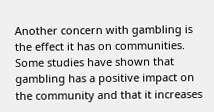Another concern with gambling is the effect it has on communities. Some studies have shown that gambling has a positive impact on the community and that it increases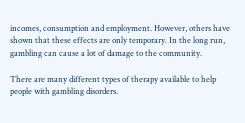incomes, consumption and employment. However, others have shown that these effects are only temporary. In the long run, gambling can cause a lot of damage to the community.

There are many different types of therapy available to help people with gambling disorders.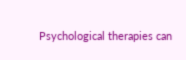Psychological therapies can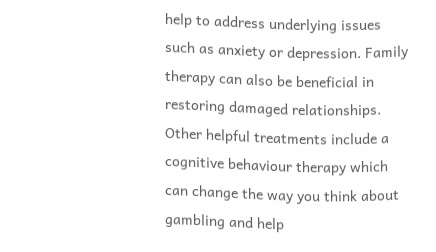help to address underlying issues such as anxiety or depression. Family therapy can also be beneficial in restoring damaged relationships. Other helpful treatments include a cognitive behaviour therapy which can change the way you think about gambling and help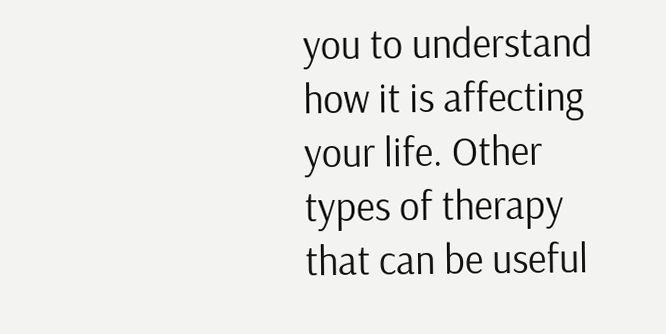you to understand how it is affecting your life. Other types of therapy that can be useful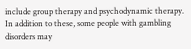include group therapy and psychodynamic therapy. In addition to these, some people with gambling disorders may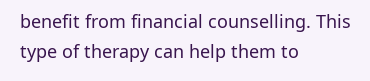benefit from financial counselling. This type of therapy can help them to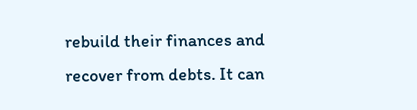rebuild their finances and recover from debts. It can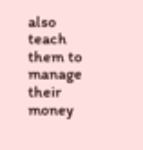also teach them to manage their money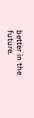better in the future.